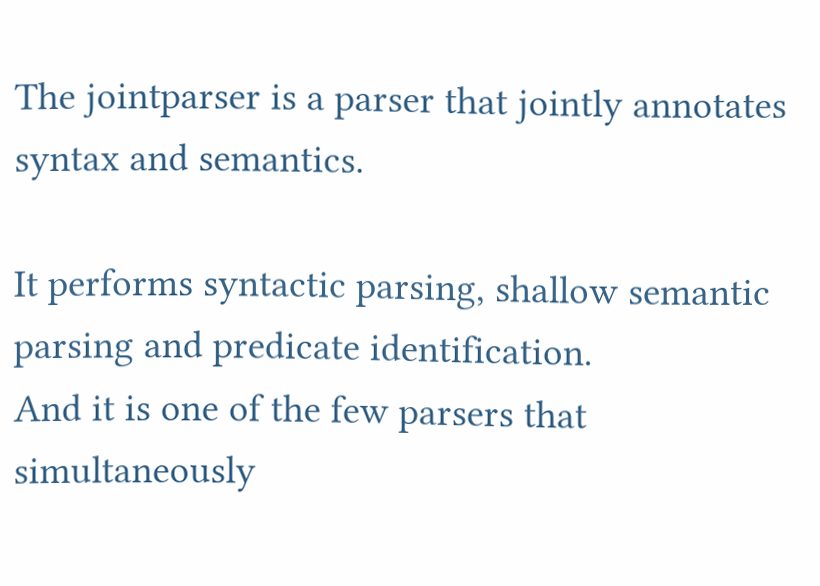The jointparser is a parser that jointly annotates syntax and semantics.

It performs syntactic parsing, shallow semantic parsing and predicate identification.
And it is one of the few parsers that simultaneously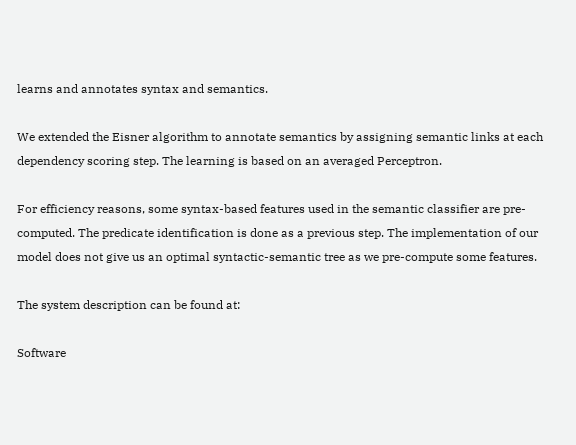learns and annotates syntax and semantics.

We extended the Eisner algorithm to annotate semantics by assigning semantic links at each dependency scoring step. The learning is based on an averaged Perceptron.

For efficiency reasons, some syntax-based features used in the semantic classifier are pre-computed. The predicate identification is done as a previous step. The implementation of our model does not give us an optimal syntactic-semantic tree as we pre-compute some features.

The system description can be found at:

Software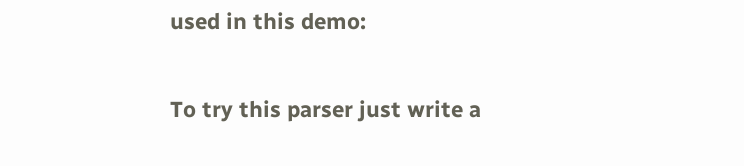used in this demo:

To try this parser just write a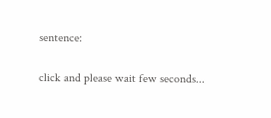sentence:

click and please wait few seconds...